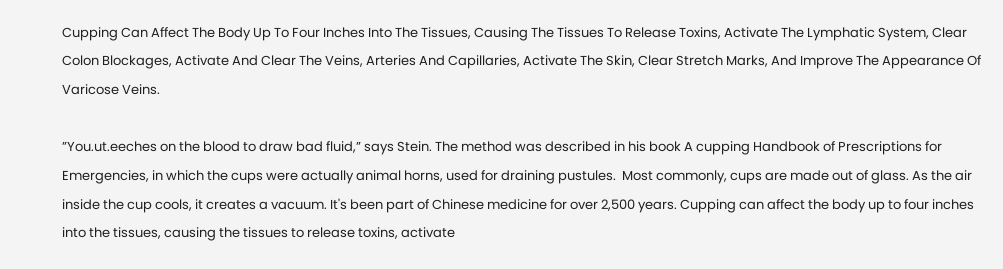Cupping Can Affect The Body Up To Four Inches Into The Tissues, Causing The Tissues To Release Toxins, Activate The Lymphatic System, Clear Colon Blockages, Activate And Clear The Veins, Arteries And Capillaries, Activate The Skin, Clear Stretch Marks, And Improve The Appearance Of Varicose Veins.

”You.ut.eeches on the blood to draw bad fluid,” says Stein. The method was described in his book A cupping Handbook of Prescriptions for Emergencies, in which the cups were actually animal horns, used for draining pustules.  Most commonly, cups are made out of glass. As the air inside the cup cools, it creates a vacuum. It's been part of Chinese medicine for over 2,500 years. Cupping can affect the body up to four inches into the tissues, causing the tissues to release toxins, activate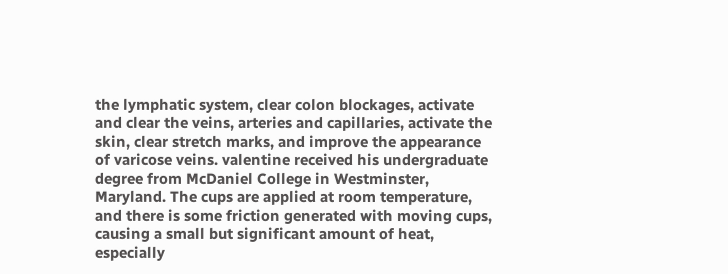the lymphatic system, clear colon blockages, activate and clear the veins, arteries and capillaries, activate the skin, clear stretch marks, and improve the appearance of varicose veins. valentine received his undergraduate degree from McDaniel College in Westminster, Maryland. The cups are applied at room temperature, and there is some friction generated with moving cups, causing a small but significant amount of heat, especially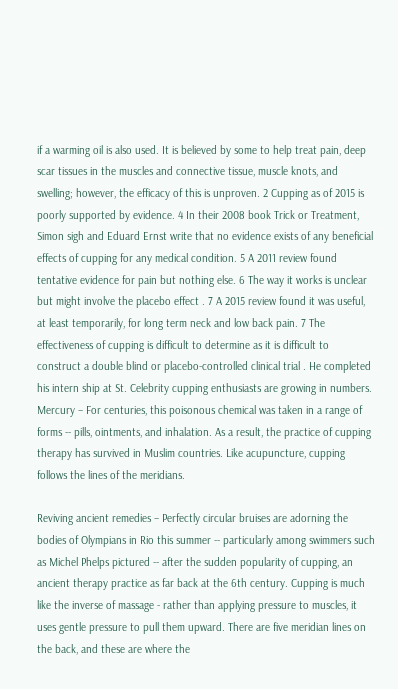if a warming oil is also used. It is believed by some to help treat pain, deep scar tissues in the muscles and connective tissue, muscle knots, and swelling; however, the efficacy of this is unproven. 2 Cupping as of 2015 is poorly supported by evidence. 4 In their 2008 book Trick or Treatment, Simon sigh and Eduard Ernst write that no evidence exists of any beneficial effects of cupping for any medical condition. 5 A 2011 review found tentative evidence for pain but nothing else. 6 The way it works is unclear but might involve the placebo effect . 7 A 2015 review found it was useful, at least temporarily, for long term neck and low back pain. 7 The effectiveness of cupping is difficult to determine as it is difficult to construct a double blind or placebo-controlled clinical trial . He completed his intern ship at St. Celebrity cupping enthusiasts are growing in numbers. Mercury – For centuries, this poisonous chemical was taken in a range of forms -- pills, ointments, and inhalation. As a result, the practice of cupping therapy has survived in Muslim countries. Like acupuncture, cupping follows the lines of the meridians.

Reviving ancient remedies – Perfectly circular bruises are adorning the bodies of Olympians in Rio this summer -- particularly among swimmers such as Michel Phelps pictured -- after the sudden popularity of cupping, an ancient therapy practice as far back at the 6th century. Cupping is much like the inverse of massage - rather than applying pressure to muscles, it uses gentle pressure to pull them upward. There are five meridian lines on the back, and these are where the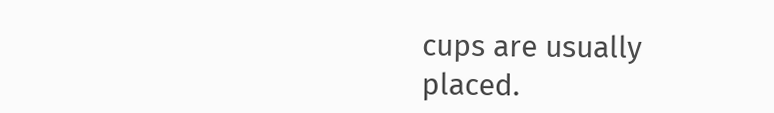cups are usually placed.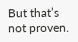But that’s not proven.